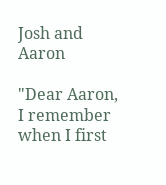Josh and Aaron

"Dear Aaron, I remember when I first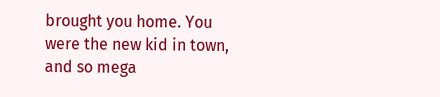brought you home. You were the new kid in town, and so mega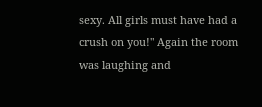sexy. All girls must have had a crush on you!" Again the room was laughing and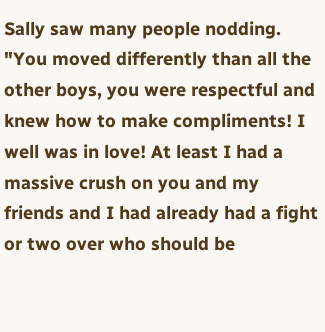Sally saw many people nodding.  "You moved differently than all the other boys, you were respectful and knew how to make compliments! I well was in love! At least I had a massive crush on you and my friends and I had already had a fight or two over who should be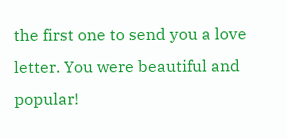the first one to send you a love letter. You were beautiful and popular!